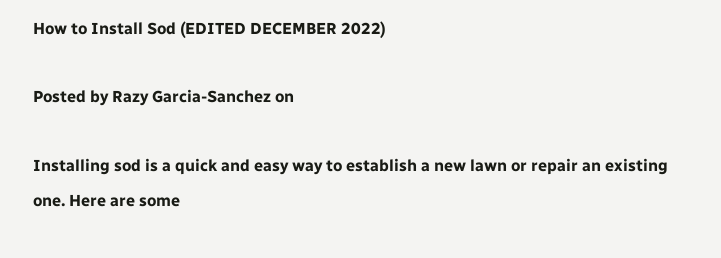How to Install Sod (EDITED DECEMBER 2022)

Posted by Razy Garcia-Sanchez on

Installing sod is a quick and easy way to establish a new lawn or repair an existing one. Here are some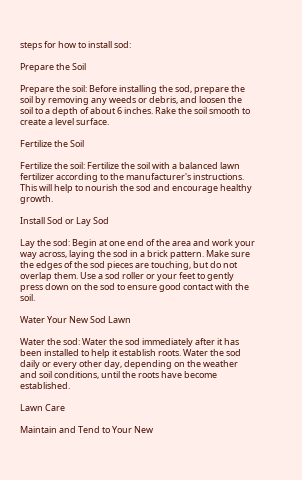steps for how to install sod:

Prepare the Soil

Prepare the soil: Before installing the sod, prepare the soil by removing any weeds or debris, and loosen the soil to a depth of about 6 inches. Rake the soil smooth to create a level surface.

Fertilize the Soil

Fertilize the soil: Fertilize the soil with a balanced lawn fertilizer according to the manufacturer's instructions. This will help to nourish the sod and encourage healthy growth.

Install Sod or Lay Sod

Lay the sod: Begin at one end of the area and work your way across, laying the sod in a brick pattern. Make sure the edges of the sod pieces are touching, but do not overlap them. Use a sod roller or your feet to gently press down on the sod to ensure good contact with the soil.

Water Your New Sod Lawn

Water the sod: Water the sod immediately after it has been installed to help it establish roots. Water the sod daily or every other day, depending on the weather and soil conditions, until the roots have become established.

Lawn Care

Maintain and Tend to Your New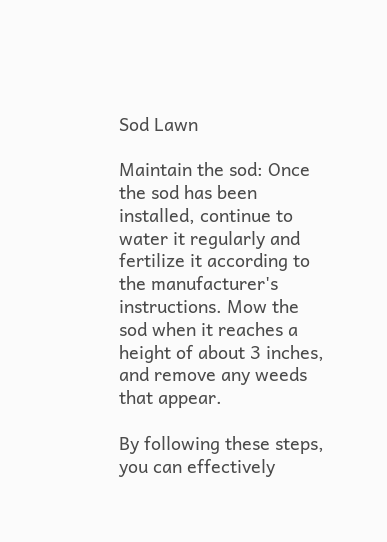Sod Lawn

Maintain the sod: Once the sod has been installed, continue to water it regularly and fertilize it according to the manufacturer's instructions. Mow the sod when it reaches a height of about 3 inches, and remove any weeds that appear.

By following these steps, you can effectively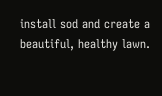install sod and create a beautiful, healthy lawn.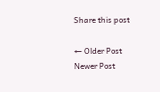Share this post

← Older Post Newer Post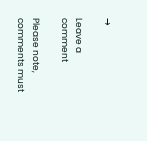→

Leave a comment

Please note, comments must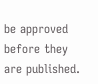be approved before they are published.